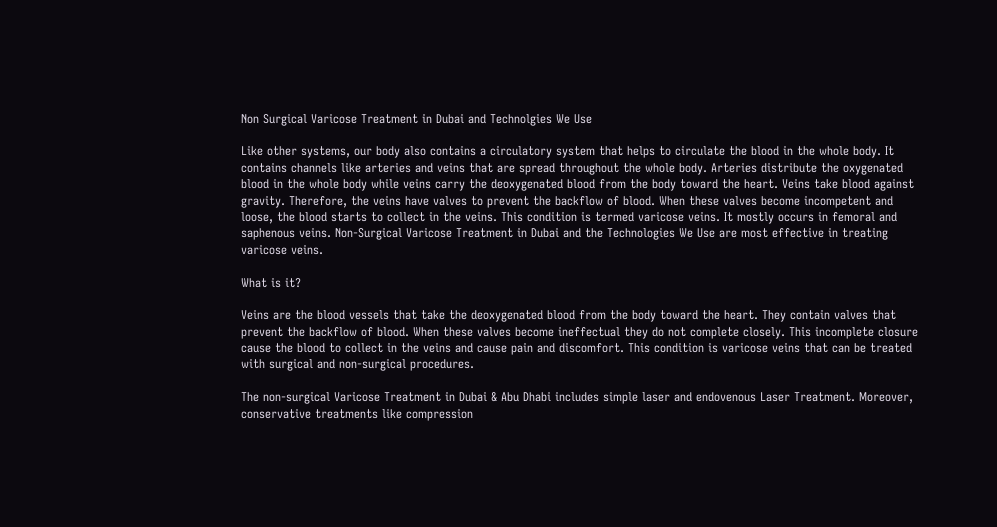Non Surgical Varicose Treatment in Dubai and Technolgies We Use

Like other systems, our body also contains a circulatory system that helps to circulate the blood in the whole body. It contains channels like arteries and veins that are spread throughout the whole body. Arteries distribute the oxygenated blood in the whole body while veins carry the deoxygenated blood from the body toward the heart. Veins take blood against gravity. Therefore, the veins have valves to prevent the backflow of blood. When these valves become incompetent and loose, the blood starts to collect in the veins. This condition is termed varicose veins. It mostly occurs in femoral and saphenous veins. Non-Surgical Varicose Treatment in Dubai and the Technologies We Use are most effective in treating varicose veins.

What is it?

Veins are the blood vessels that take the deoxygenated blood from the body toward the heart. They contain valves that prevent the backflow of blood. When these valves become ineffectual they do not complete closely. This incomplete closure cause the blood to collect in the veins and cause pain and discomfort. This condition is varicose veins that can be treated with surgical and non-surgical procedures.

The non-surgical Varicose Treatment in Dubai & Abu Dhabi includes simple laser and endovenous Laser Treatment. Moreover, conservative treatments like compression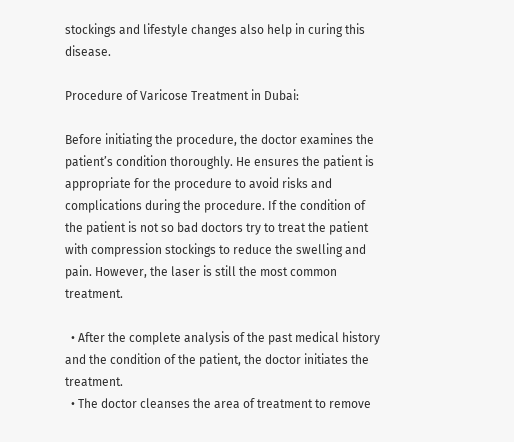stockings and lifestyle changes also help in curing this disease.

Procedure of Varicose Treatment in Dubai:

Before initiating the procedure, the doctor examines the patient’s condition thoroughly. He ensures the patient is appropriate for the procedure to avoid risks and complications during the procedure. If the condition of the patient is not so bad doctors try to treat the patient with compression stockings to reduce the swelling and pain. However, the laser is still the most common treatment.

  • After the complete analysis of the past medical history and the condition of the patient, the doctor initiates the treatment.
  • The doctor cleanses the area of treatment to remove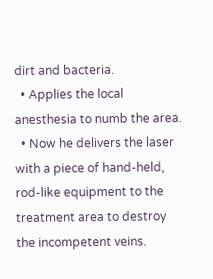dirt and bacteria.
  • Applies the local anesthesia to numb the area.
  • Now he delivers the laser with a piece of hand-held, rod-like equipment to the treatment area to destroy the incompetent veins.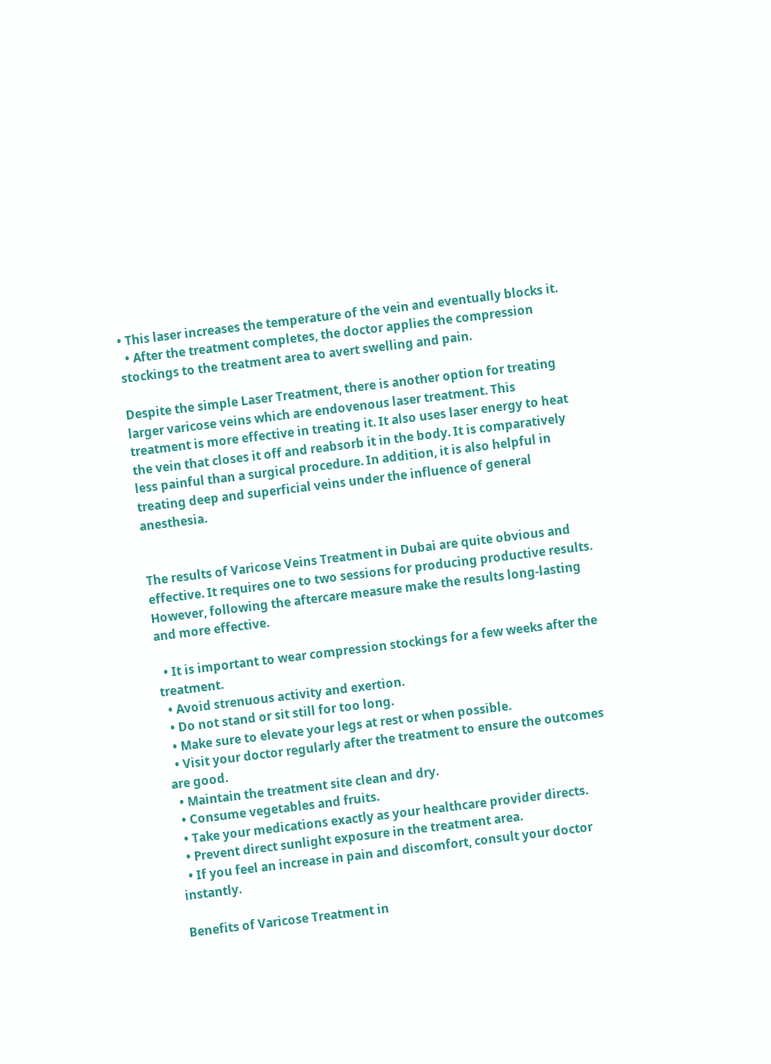• This laser increases the temperature of the vein and eventually blocks it.
  • After the treatment completes, the doctor applies the compression stockings to the treatment area to avert swelling and pain.

Despite the simple Laser Treatment, there is another option for treating larger varicose veins which are endovenous laser treatment. This treatment is more effective in treating it. It also uses laser energy to heat the vein that closes it off and reabsorb it in the body. It is comparatively less painful than a surgical procedure. In addition, it is also helpful in treating deep and superficial veins under the influence of general anesthesia.


The results of Varicose Veins Treatment in Dubai are quite obvious and effective. It requires one to two sessions for producing productive results. However, following the aftercare measure make the results long-lasting and more effective.

  • It is important to wear compression stockings for a few weeks after the treatment.
  • Avoid strenuous activity and exertion.
  • Do not stand or sit still for too long.
  • Make sure to elevate your legs at rest or when possible.
  • Visit your doctor regularly after the treatment to ensure the outcomes are good.
  • Maintain the treatment site clean and dry.
  • Consume vegetables and fruits.
  • Take your medications exactly as your healthcare provider directs.
  • Prevent direct sunlight exposure in the treatment area.
  • If you feel an increase in pain and discomfort, consult your doctor instantly.

Benefits of Varicose Treatment in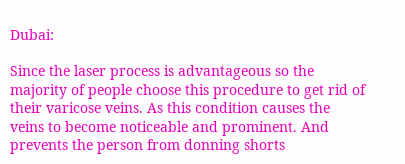Dubai:

Since the laser process is advantageous so the majority of people choose this procedure to get rid of their varicose veins. As this condition causes the veins to become noticeable and prominent. And prevents the person from donning shorts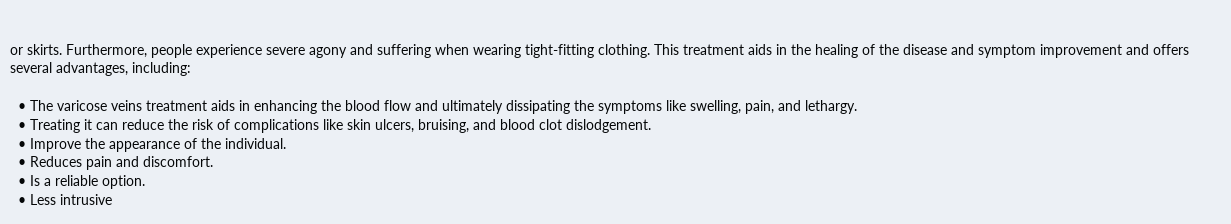or skirts. Furthermore, people experience severe agony and suffering when wearing tight-fitting clothing. This treatment aids in the healing of the disease and symptom improvement and offers several advantages, including:

  • The varicose veins treatment aids in enhancing the blood flow and ultimately dissipating the symptoms like swelling, pain, and lethargy.
  • Treating it can reduce the risk of complications like skin ulcers, bruising, and blood clot dislodgement.
  • Improve the appearance of the individual.
  • Reduces pain and discomfort.
  • Is a reliable option.
  • Less intrusive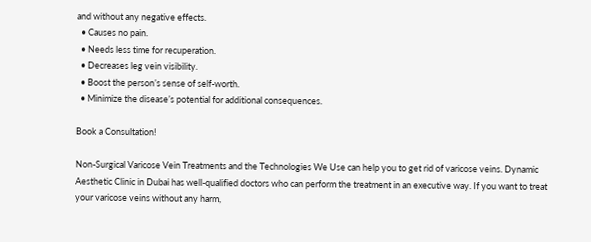and without any negative effects.
  • Causes no pain.
  • Needs less time for recuperation.
  • Decreases leg vein visibility.
  • Boost the person’s sense of self-worth.
  • Minimize the disease’s potential for additional consequences.

Book a Consultation!

Non-Surgical Varicose Vein Treatments and the Technologies We Use can help you to get rid of varicose veins. Dynamic Aesthetic Clinic in Dubai has well-qualified doctors who can perform the treatment in an executive way. If you want to treat your varicose veins without any harm,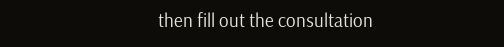then fill out the consultation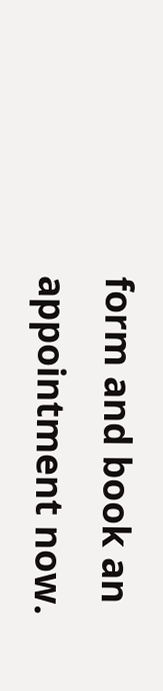form and book an appointment now.